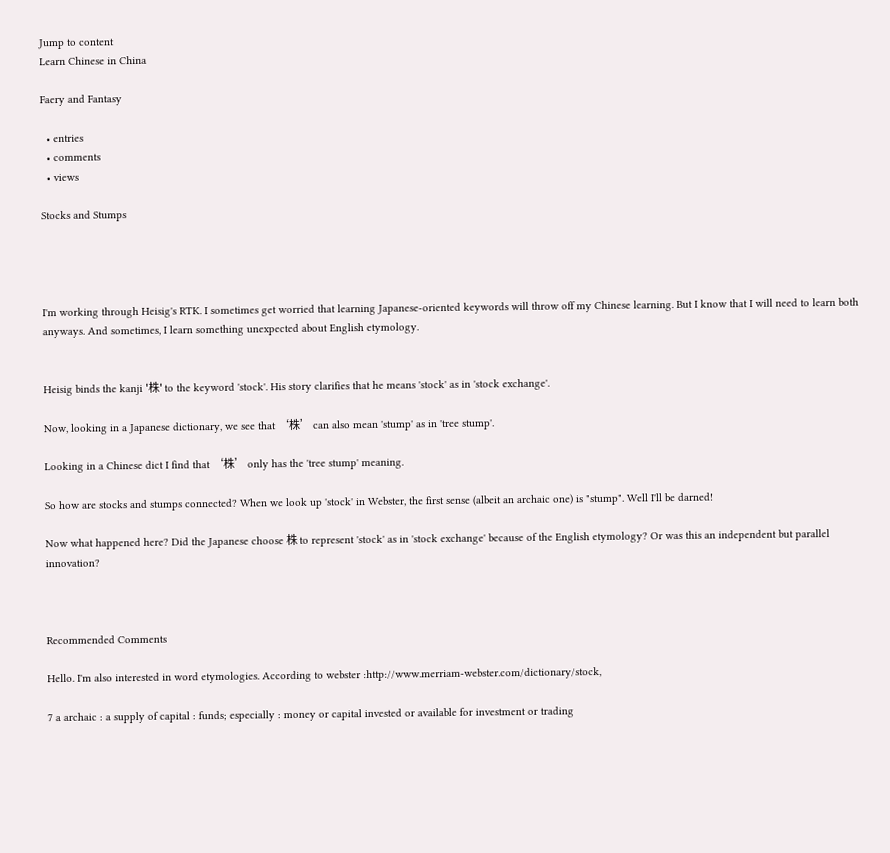Jump to content
Learn Chinese in China

Faery and Fantasy

  • entries
  • comments
  • views

Stocks and Stumps




I'm working through Heisig's RTK. I sometimes get worried that learning Japanese-oriented keywords will throw off my Chinese learning. But I know that I will need to learn both anyways. And sometimes, I learn something unexpected about English etymology.


Heisig binds the kanji '株' to the keyword 'stock'. His story clarifies that he means 'stock' as in 'stock exchange'.

Now, looking in a Japanese dictionary, we see that ‘株’ can also mean 'stump' as in 'tree stump'.

Looking in a Chinese dict I find that ‘株’ only has the 'tree stump' meaning.

So how are stocks and stumps connected? When we look up 'stock' in Webster, the first sense (albeit an archaic one) is "stump". Well I'll be darned!

Now what happened here? Did the Japanese choose 株 to represent 'stock' as in 'stock exchange' because of the English etymology? Or was this an independent but parallel innovation?



Recommended Comments

Hello. I'm also interested in word etymologies. According to webster :http://www.merriam-webster.com/dictionary/stock,

7 a archaic : a supply of capital : funds; especially : money or capital invested or available for investment or trading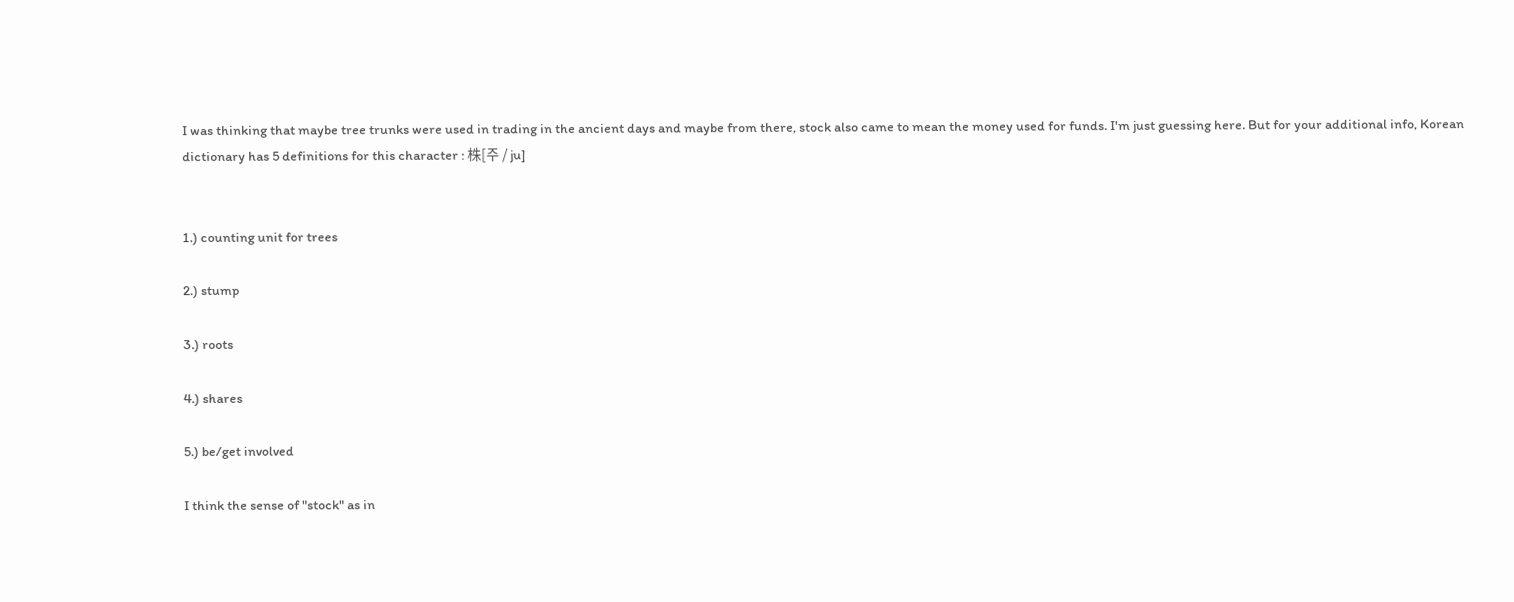I was thinking that maybe tree trunks were used in trading in the ancient days and maybe from there, stock also came to mean the money used for funds. I'm just guessing here. But for your additional info, Korean dictionary has 5 definitions for this character : 株[주 / ju]


1.) counting unit for trees

2.) stump

3.) roots

4.) shares

5.) be/get involved

I think the sense of "stock" as in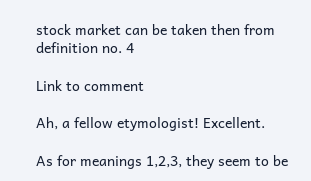stock market can be taken then from definition no. 4

Link to comment

Ah, a fellow etymologist! Excellent.

As for meanings 1,2,3, they seem to be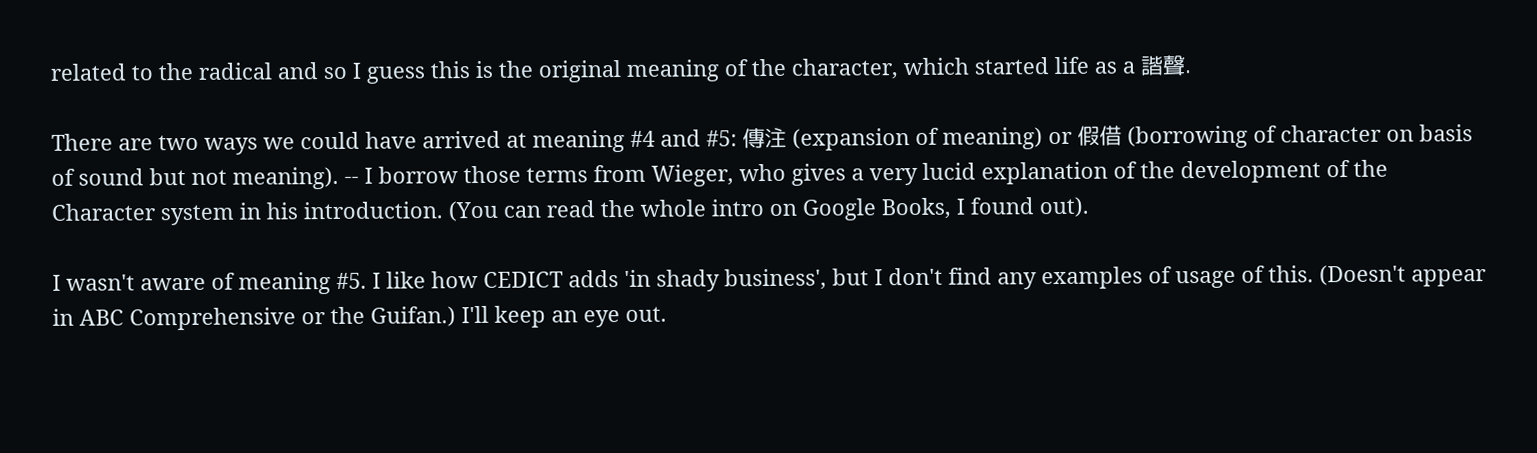related to the radical and so I guess this is the original meaning of the character, which started life as a 諧聲.

There are two ways we could have arrived at meaning #4 and #5: 傳注 (expansion of meaning) or 假借 (borrowing of character on basis of sound but not meaning). -- I borrow those terms from Wieger, who gives a very lucid explanation of the development of the Character system in his introduction. (You can read the whole intro on Google Books, I found out).

I wasn't aware of meaning #5. I like how CEDICT adds 'in shady business', but I don't find any examples of usage of this. (Doesn't appear in ABC Comprehensive or the Guifan.) I'll keep an eye out.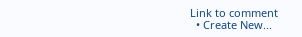Link to comment
  • Create New...